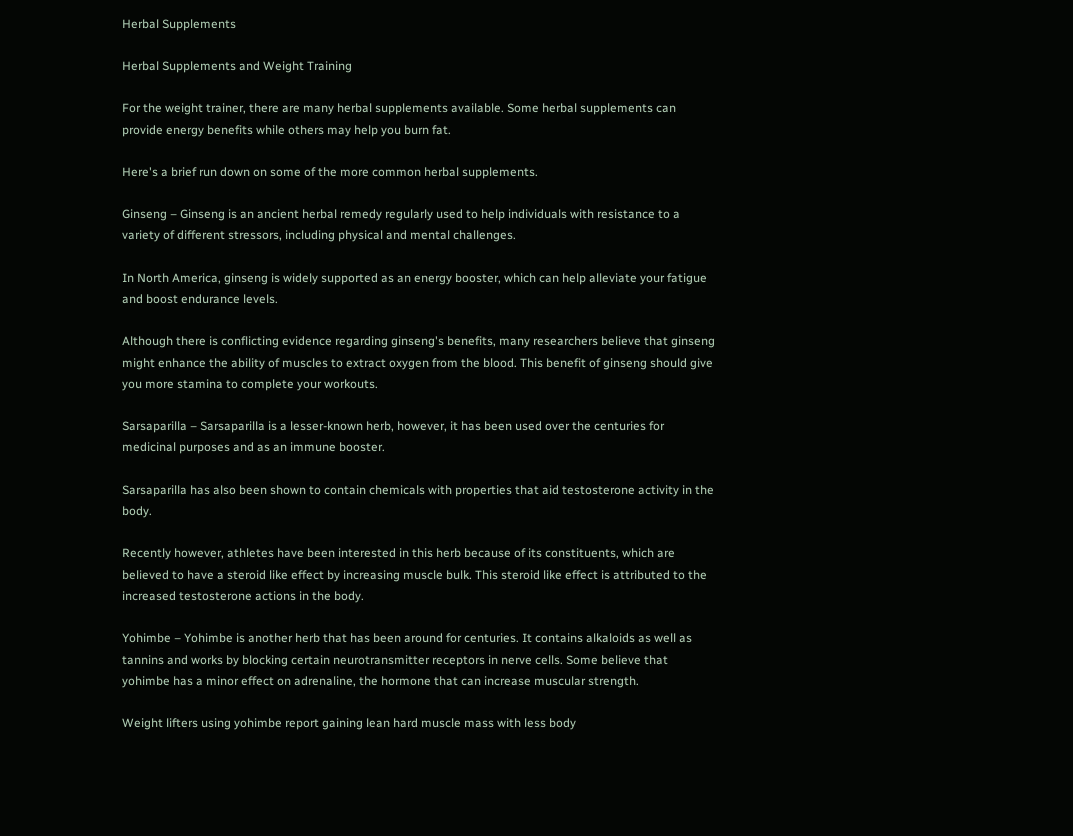Herbal Supplements

Herbal Supplements and Weight Training

For the weight trainer, there are many herbal supplements available. Some herbal supplements can provide energy benefits while others may help you burn fat.

Here's a brief run down on some of the more common herbal supplements.

Ginseng – Ginseng is an ancient herbal remedy regularly used to help individuals with resistance to a variety of different stressors, including physical and mental challenges.

In North America, ginseng is widely supported as an energy booster, which can help alleviate your fatigue and boost endurance levels.

Although there is conflicting evidence regarding ginseng's benefits, many researchers believe that ginseng might enhance the ability of muscles to extract oxygen from the blood. This benefit of ginseng should give you more stamina to complete your workouts.

Sarsaparilla – Sarsaparilla is a lesser-known herb, however, it has been used over the centuries for medicinal purposes and as an immune booster.

Sarsaparilla has also been shown to contain chemicals with properties that aid testosterone activity in the body.

Recently however, athletes have been interested in this herb because of its constituents, which are believed to have a steroid like effect by increasing muscle bulk. This steroid like effect is attributed to the increased testosterone actions in the body.

Yohimbe – Yohimbe is another herb that has been around for centuries. It contains alkaloids as well as tannins and works by blocking certain neurotransmitter receptors in nerve cells. Some believe that yohimbe has a minor effect on adrenaline, the hormone that can increase muscular strength.

Weight lifters using yohimbe report gaining lean hard muscle mass with less body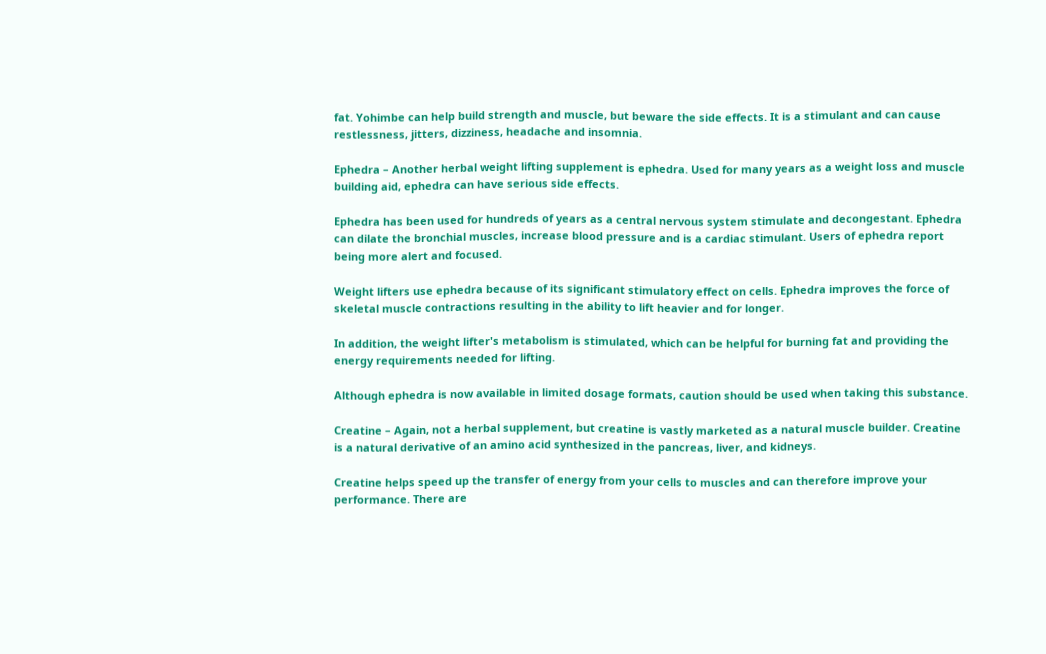fat. Yohimbe can help build strength and muscle, but beware the side effects. It is a stimulant and can cause restlessness, jitters, dizziness, headache and insomnia.

Ephedra – Another herbal weight lifting supplement is ephedra. Used for many years as a weight loss and muscle building aid, ephedra can have serious side effects.

Ephedra has been used for hundreds of years as a central nervous system stimulate and decongestant. Ephedra can dilate the bronchial muscles, increase blood pressure and is a cardiac stimulant. Users of ephedra report being more alert and focused.

Weight lifters use ephedra because of its significant stimulatory effect on cells. Ephedra improves the force of skeletal muscle contractions resulting in the ability to lift heavier and for longer.

In addition, the weight lifter's metabolism is stimulated, which can be helpful for burning fat and providing the energy requirements needed for lifting.

Although ephedra is now available in limited dosage formats, caution should be used when taking this substance.

Creatine – Again, not a herbal supplement, but creatine is vastly marketed as a natural muscle builder. Creatine is a natural derivative of an amino acid synthesized in the pancreas, liver, and kidneys.

Creatine helps speed up the transfer of energy from your cells to muscles and can therefore improve your performance. There are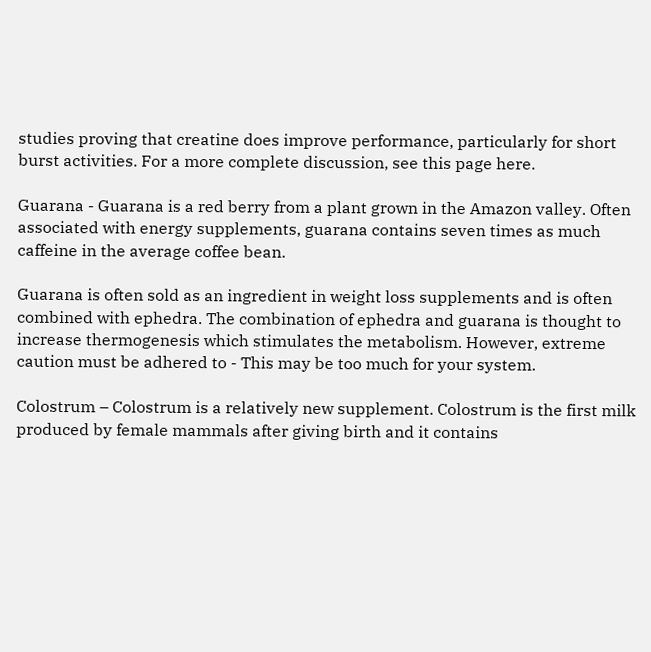studies proving that creatine does improve performance, particularly for short burst activities. For a more complete discussion, see this page here.

Guarana - Guarana is a red berry from a plant grown in the Amazon valley. Often associated with energy supplements, guarana contains seven times as much caffeine in the average coffee bean.

Guarana is often sold as an ingredient in weight loss supplements and is often combined with ephedra. The combination of ephedra and guarana is thought to increase thermogenesis which stimulates the metabolism. However, extreme caution must be adhered to - This may be too much for your system.

Colostrum – Colostrum is a relatively new supplement. Colostrum is the first milk produced by female mammals after giving birth and it contains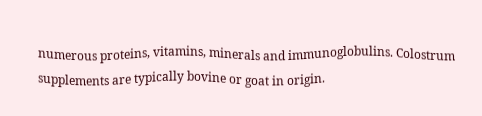numerous proteins, vitamins, minerals and immunoglobulins. Colostrum supplements are typically bovine or goat in origin.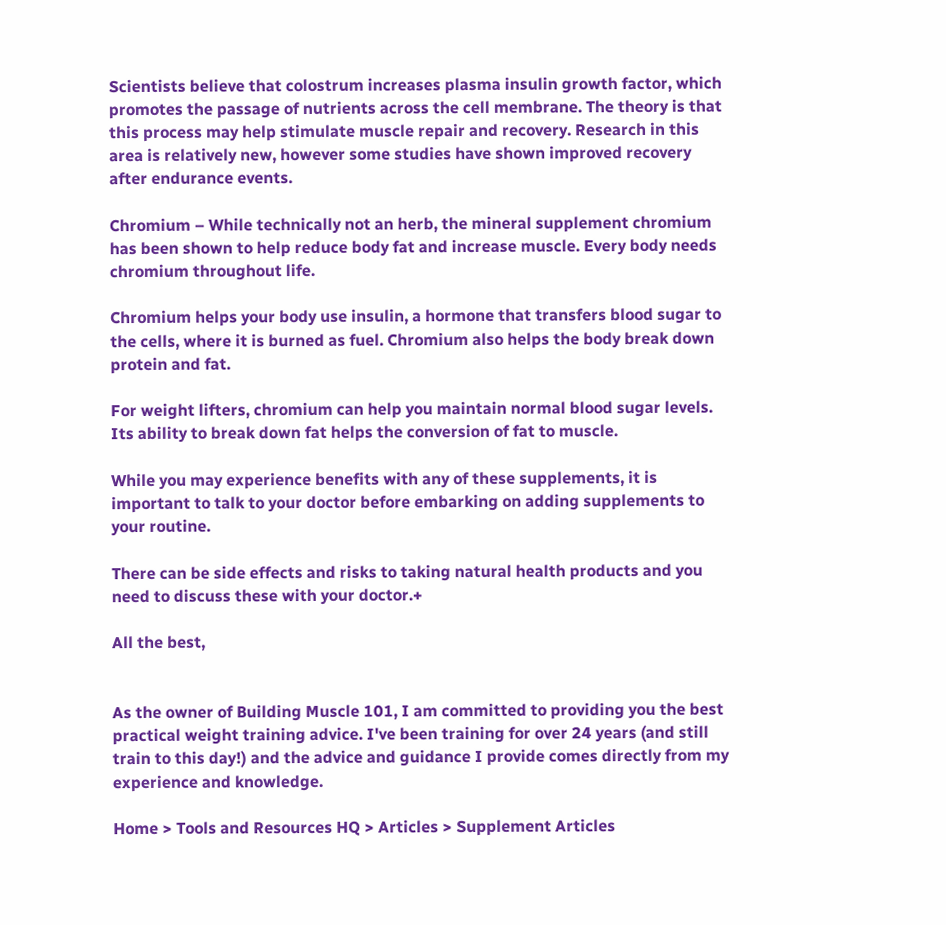Scientists believe that colostrum increases plasma insulin growth factor, which promotes the passage of nutrients across the cell membrane. The theory is that this process may help stimulate muscle repair and recovery. Research in this area is relatively new, however some studies have shown improved recovery after endurance events.

Chromium – While technically not an herb, the mineral supplement chromium has been shown to help reduce body fat and increase muscle. Every body needs chromium throughout life.

Chromium helps your body use insulin, a hormone that transfers blood sugar to the cells, where it is burned as fuel. Chromium also helps the body break down protein and fat.

For weight lifters, chromium can help you maintain normal blood sugar levels. Its ability to break down fat helps the conversion of fat to muscle.

While you may experience benefits with any of these supplements, it is important to talk to your doctor before embarking on adding supplements to your routine.

There can be side effects and risks to taking natural health products and you need to discuss these with your doctor.+

All the best,


As the owner of Building Muscle 101, I am committed to providing you the best practical weight training advice. I've been training for over 24 years (and still train to this day!) and the advice and guidance I provide comes directly from my experience and knowledge.

Home > Tools and Resources HQ > Articles > Supplement Articles